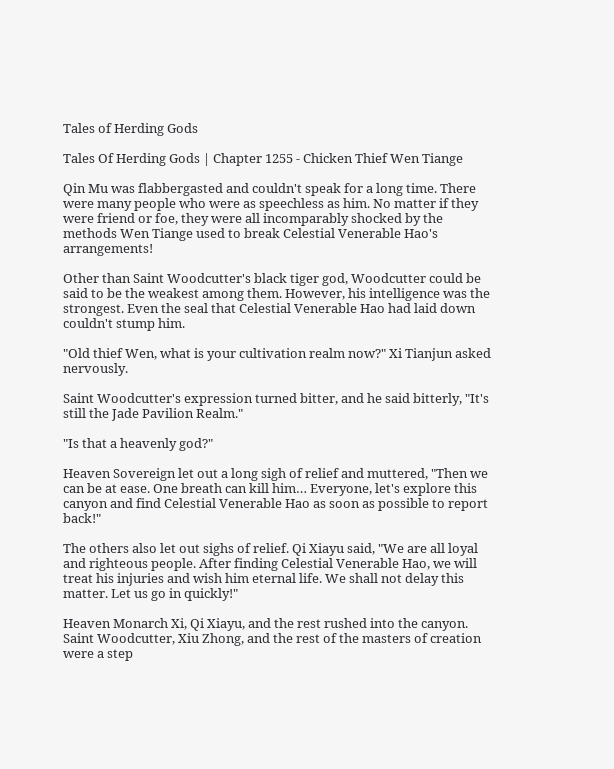Tales of Herding Gods

Tales Of Herding Gods | Chapter 1255 - Chicken Thief Wen Tiange

Qin Mu was flabbergasted and couldn't speak for a long time. There were many people who were as speechless as him. No matter if they were friend or foe, they were all incomparably shocked by the methods Wen Tiange used to break Celestial Venerable Hao's arrangements!

Other than Saint Woodcutter's black tiger god, Woodcutter could be said to be the weakest among them. However, his intelligence was the strongest. Even the seal that Celestial Venerable Hao had laid down couldn't stump him.

"Old thief Wen, what is your cultivation realm now?" Xi Tianjun asked nervously.

Saint Woodcutter's expression turned bitter, and he said bitterly, "It's still the Jade Pavilion Realm."

"Is that a heavenly god?"

Heaven Sovereign let out a long sigh of relief and muttered, "Then we can be at ease. One breath can kill him… Everyone, let's explore this canyon and find Celestial Venerable Hao as soon as possible to report back!"

The others also let out sighs of relief. Qi Xiayu said, "We are all loyal and righteous people. After finding Celestial Venerable Hao, we will treat his injuries and wish him eternal life. We shall not delay this matter. Let us go in quickly!"

Heaven Monarch Xi, Qi Xiayu, and the rest rushed into the canyon. Saint Woodcutter, Xiu Zhong, and the rest of the masters of creation were a step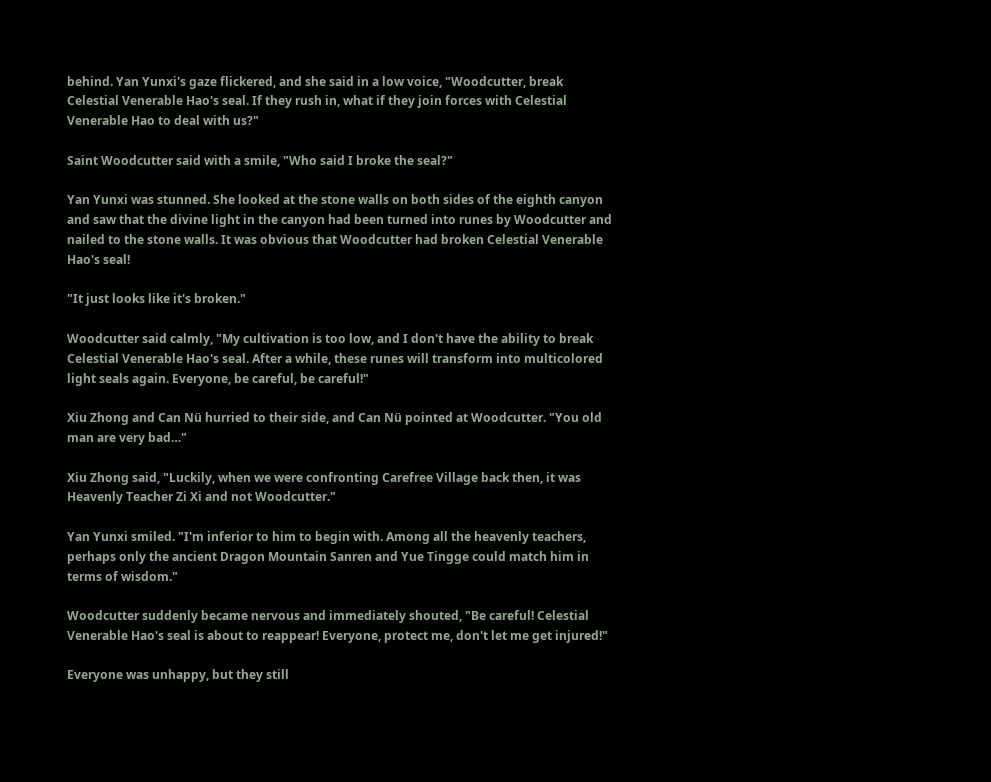behind. Yan Yunxi's gaze flickered, and she said in a low voice, "Woodcutter, break Celestial Venerable Hao's seal. If they rush in, what if they join forces with Celestial Venerable Hao to deal with us?"

Saint Woodcutter said with a smile, "Who said I broke the seal?"

Yan Yunxi was stunned. She looked at the stone walls on both sides of the eighth canyon and saw that the divine light in the canyon had been turned into runes by Woodcutter and nailed to the stone walls. It was obvious that Woodcutter had broken Celestial Venerable Hao's seal!

"It just looks like it's broken."

Woodcutter said calmly, "My cultivation is too low, and I don't have the ability to break Celestial Venerable Hao's seal. After a while, these runes will transform into multicolored light seals again. Everyone, be careful, be careful!"

Xiu Zhong and Can Nü hurried to their side, and Can Nü pointed at Woodcutter. "You old man are very bad…"

Xiu Zhong said, "Luckily, when we were confronting Carefree Village back then, it was Heavenly Teacher Zi Xi and not Woodcutter."

Yan Yunxi smiled. "I'm inferior to him to begin with. Among all the heavenly teachers, perhaps only the ancient Dragon Mountain Sanren and Yue Tingge could match him in terms of wisdom."

Woodcutter suddenly became nervous and immediately shouted, "Be careful! Celestial Venerable Hao's seal is about to reappear! Everyone, protect me, don't let me get injured!"

Everyone was unhappy, but they still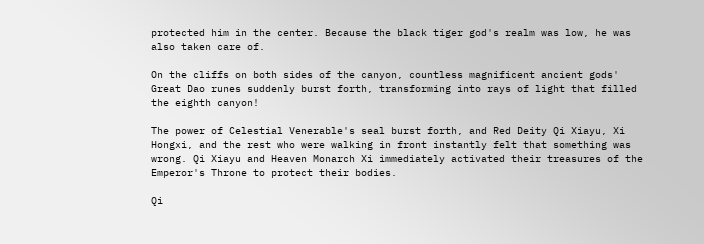protected him in the center. Because the black tiger god's realm was low, he was also taken care of.

On the cliffs on both sides of the canyon, countless magnificent ancient gods' Great Dao runes suddenly burst forth, transforming into rays of light that filled the eighth canyon!

The power of Celestial Venerable's seal burst forth, and Red Deity Qi Xiayu, Xi Hongxi, and the rest who were walking in front instantly felt that something was wrong. Qi Xiayu and Heaven Monarch Xi immediately activated their treasures of the Emperor's Throne to protect their bodies.

Qi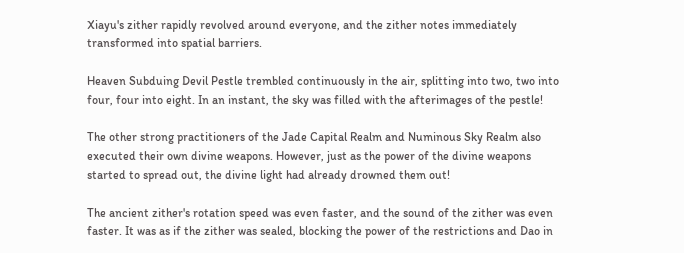Xiayu's zither rapidly revolved around everyone, and the zither notes immediately transformed into spatial barriers.

Heaven Subduing Devil Pestle trembled continuously in the air, splitting into two, two into four, four into eight. In an instant, the sky was filled with the afterimages of the pestle!

The other strong practitioners of the Jade Capital Realm and Numinous Sky Realm also executed their own divine weapons. However, just as the power of the divine weapons started to spread out, the divine light had already drowned them out!

The ancient zither's rotation speed was even faster, and the sound of the zither was even faster. It was as if the zither was sealed, blocking the power of the restrictions and Dao in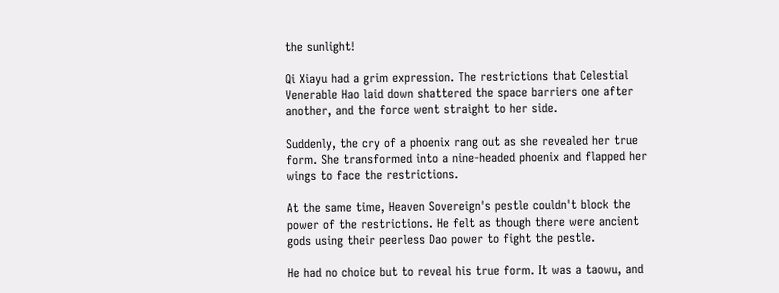the sunlight!

Qi Xiayu had a grim expression. The restrictions that Celestial Venerable Hao laid down shattered the space barriers one after another, and the force went straight to her side.

Suddenly, the cry of a phoenix rang out as she revealed her true form. She transformed into a nine-headed phoenix and flapped her wings to face the restrictions.

At the same time, Heaven Sovereign's pestle couldn't block the power of the restrictions. He felt as though there were ancient gods using their peerless Dao power to fight the pestle.

He had no choice but to reveal his true form. It was a taowu, and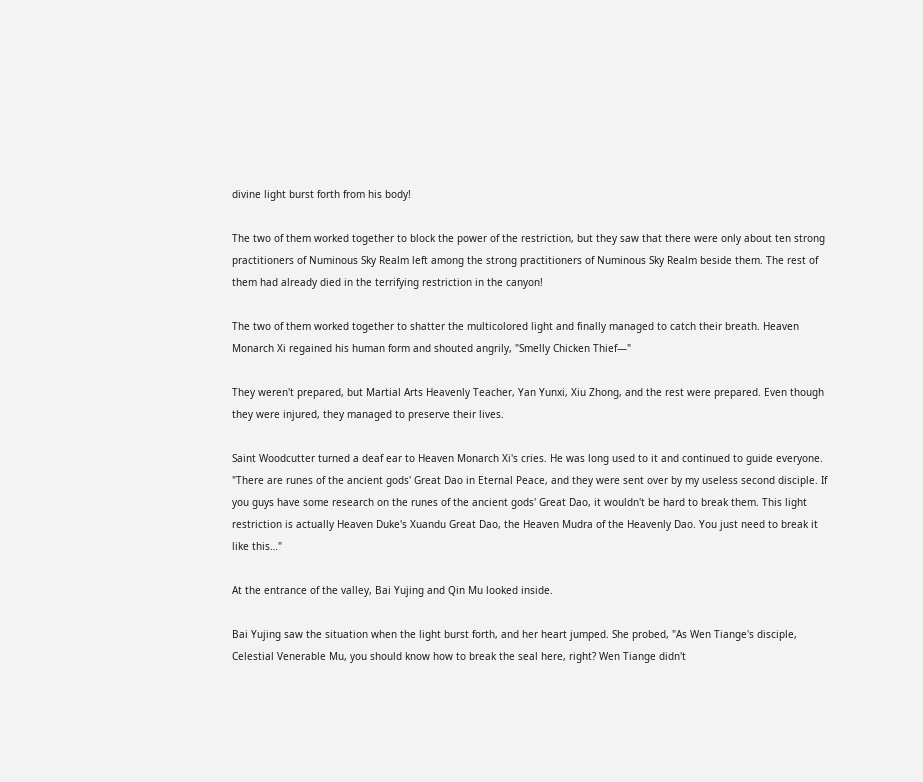divine light burst forth from his body!

The two of them worked together to block the power of the restriction, but they saw that there were only about ten strong practitioners of Numinous Sky Realm left among the strong practitioners of Numinous Sky Realm beside them. The rest of them had already died in the terrifying restriction in the canyon!

The two of them worked together to shatter the multicolored light and finally managed to catch their breath. Heaven Monarch Xi regained his human form and shouted angrily, "Smelly Chicken Thief—"

They weren't prepared, but Martial Arts Heavenly Teacher, Yan Yunxi, Xiu Zhong, and the rest were prepared. Even though they were injured, they managed to preserve their lives.

Saint Woodcutter turned a deaf ear to Heaven Monarch Xi's cries. He was long used to it and continued to guide everyone. "There are runes of the ancient gods' Great Dao in Eternal Peace, and they were sent over by my useless second disciple. If you guys have some research on the runes of the ancient gods' Great Dao, it wouldn't be hard to break them. This light restriction is actually Heaven Duke's Xuandu Great Dao, the Heaven Mudra of the Heavenly Dao. You just need to break it like this…"

At the entrance of the valley, Bai Yujing and Qin Mu looked inside.

Bai Yujing saw the situation when the light burst forth, and her heart jumped. She probed, "As Wen Tiange's disciple, Celestial Venerable Mu, you should know how to break the seal here, right? Wen Tiange didn't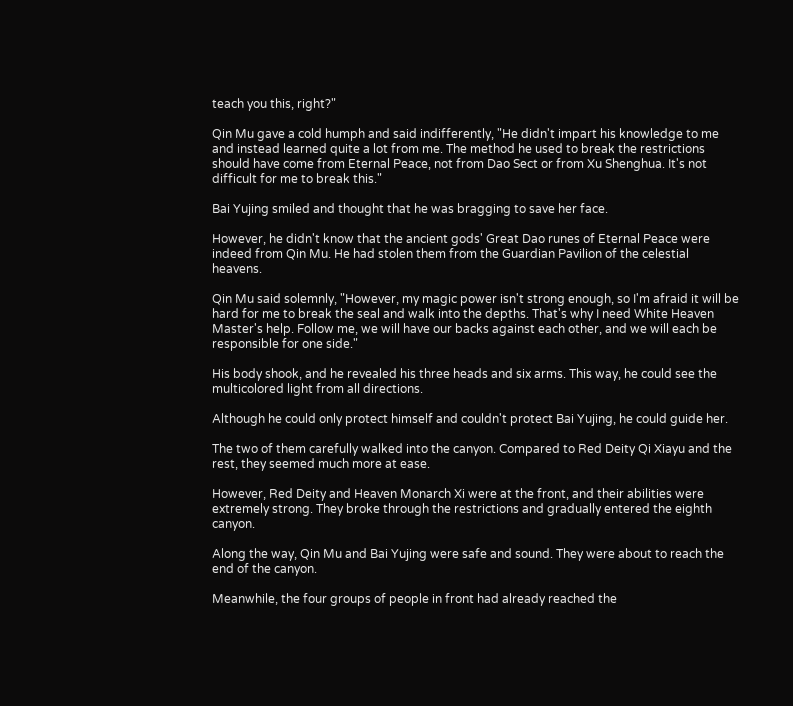teach you this, right?"

Qin Mu gave a cold humph and said indifferently, "He didn't impart his knowledge to me and instead learned quite a lot from me. The method he used to break the restrictions should have come from Eternal Peace, not from Dao Sect or from Xu Shenghua. It's not difficult for me to break this."

Bai Yujing smiled and thought that he was bragging to save her face.

However, he didn't know that the ancient gods' Great Dao runes of Eternal Peace were indeed from Qin Mu. He had stolen them from the Guardian Pavilion of the celestial heavens.

Qin Mu said solemnly, "However, my magic power isn't strong enough, so I'm afraid it will be hard for me to break the seal and walk into the depths. That's why I need White Heaven Master's help. Follow me, we will have our backs against each other, and we will each be responsible for one side."

His body shook, and he revealed his three heads and six arms. This way, he could see the multicolored light from all directions.

Although he could only protect himself and couldn't protect Bai Yujing, he could guide her.

The two of them carefully walked into the canyon. Compared to Red Deity Qi Xiayu and the rest, they seemed much more at ease.

However, Red Deity and Heaven Monarch Xi were at the front, and their abilities were extremely strong. They broke through the restrictions and gradually entered the eighth canyon.

Along the way, Qin Mu and Bai Yujing were safe and sound. They were about to reach the end of the canyon.

Meanwhile, the four groups of people in front had already reached the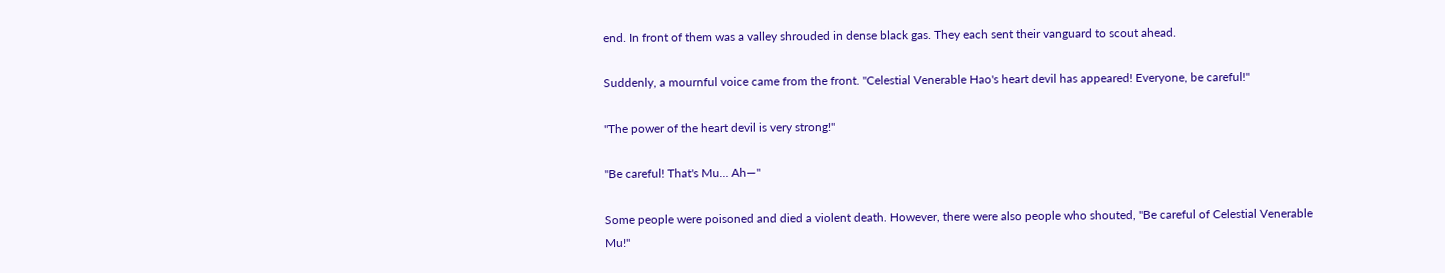end. In front of them was a valley shrouded in dense black gas. They each sent their vanguard to scout ahead.

Suddenly, a mournful voice came from the front. "Celestial Venerable Hao's heart devil has appeared! Everyone, be careful!"

"The power of the heart devil is very strong!"

"Be careful! That's Mu… Ah—"

Some people were poisoned and died a violent death. However, there were also people who shouted, "Be careful of Celestial Venerable Mu!"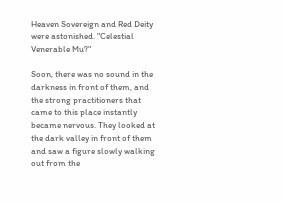Heaven Sovereign and Red Deity were astonished. "Celestial Venerable Mu?"

Soon, there was no sound in the darkness in front of them, and the strong practitioners that came to this place instantly became nervous. They looked at the dark valley in front of them and saw a figure slowly walking out from the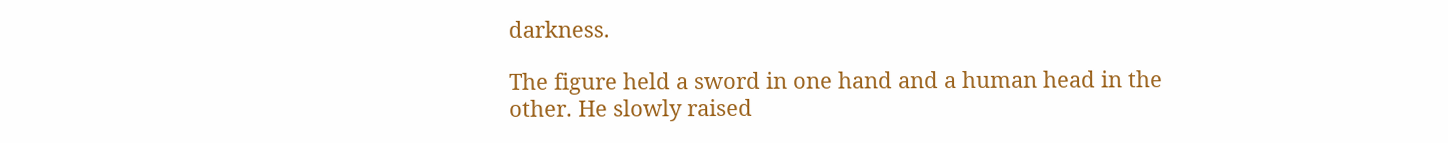darkness.

The figure held a sword in one hand and a human head in the other. He slowly raised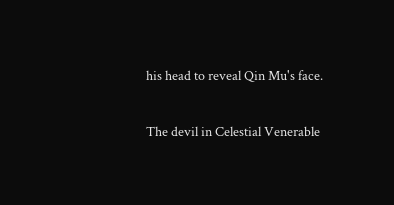his head to reveal Qin Mu's face.

The devil in Celestial Venerable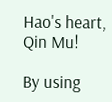Hao's heart, Qin Mu!

By using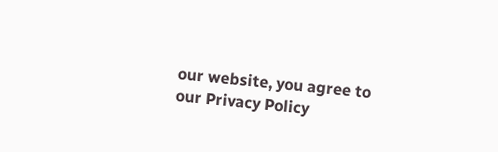our website, you agree to our Privacy Policy